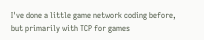I've done a little game network coding before, but primarily with TCP for games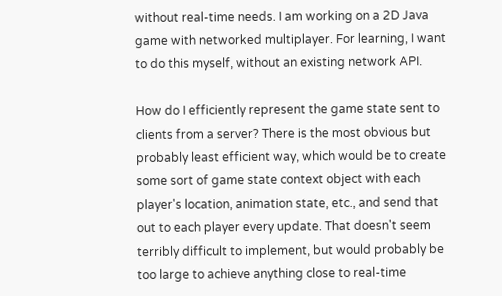without real-time needs. I am working on a 2D Java game with networked multiplayer. For learning, I want to do this myself, without an existing network API.

How do I efficiently represent the game state sent to clients from a server? There is the most obvious but probably least efficient way, which would be to create some sort of game state context object with each player's location, animation state, etc., and send that out to each player every update. That doesn't seem terribly difficult to implement, but would probably be too large to achieve anything close to real-time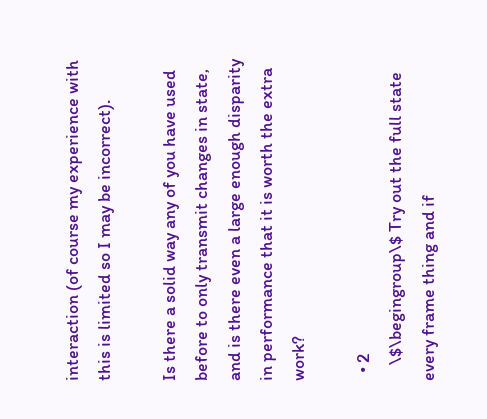interaction (of course my experience with this is limited so I may be incorrect).

Is there a solid way any of you have used before to only transmit changes in state, and is there even a large enough disparity in performance that it is worth the extra work?

  • 2
    \$\begingroup\$ Try out the full state every frame thing and if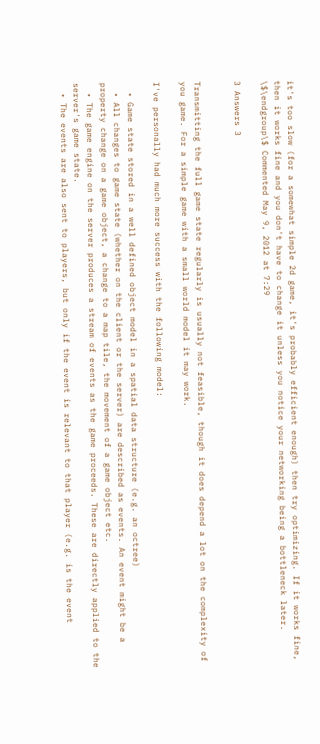it's too slow (for a somewhat simple 2d game, it's probably efficient enough) then try optimizing. If it works fine, then it works fine and you don't have to change it unless you notice your networking being a bottleneck later. \$\endgroup\$ Commented May 9, 2012 at 7:29

3 Answers 3


Transmitting the full game state regularly is usually not feasible, though it does depend a lot on the complexity of you game. For a simple game with a small world model it may work.

I've personally had much more success with the following model:

  • Game state stored in a well defined object model in a spatial data structure (e.g. an octree)
  • All changes to game state (whether on the client or the server) are described as events. An event might be a property change on a game object, a change to a map tile, the movement of a game object etc.
  • The game engine on the server produces a stream of events as the game proceeds. These are directly applied to the server's game state.
  • The events are also sent to players, but only if the event is relevant to that player (e.g. is the event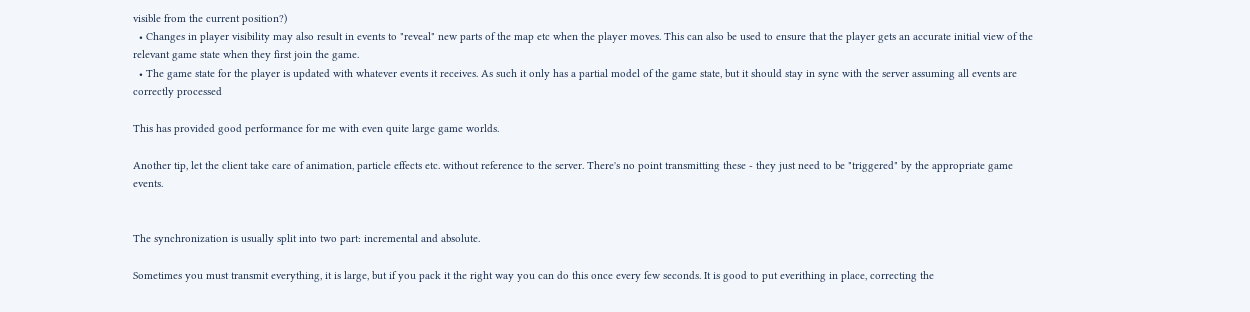visible from the current position?)
  • Changes in player visibility may also result in events to "reveal" new parts of the map etc when the player moves. This can also be used to ensure that the player gets an accurate initial view of the relevant game state when they first join the game.
  • The game state for the player is updated with whatever events it receives. As such it only has a partial model of the game state, but it should stay in sync with the server assuming all events are correctly processed

This has provided good performance for me with even quite large game worlds.

Another tip, let the client take care of animation, particle effects etc. without reference to the server. There's no point transmitting these - they just need to be "triggered" by the appropriate game events.


The synchronization is usually split into two part: incremental and absolute.

Sometimes you must transmit everything, it is large, but if you pack it the right way you can do this once every few seconds. It is good to put everithing in place, correcting the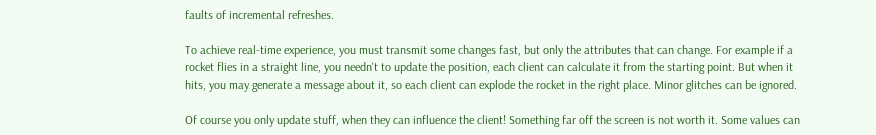faults of incremental refreshes.

To achieve real-time experience, you must transmit some changes fast, but only the attributes that can change. For example if a rocket flies in a straight line, you needn't to update the position, each client can calculate it from the starting point. But when it hits, you may generate a message about it, so each client can explode the rocket in the right place. Minor glitches can be ignored.

Of course you only update stuff, when they can influence the client! Something far off the screen is not worth it. Some values can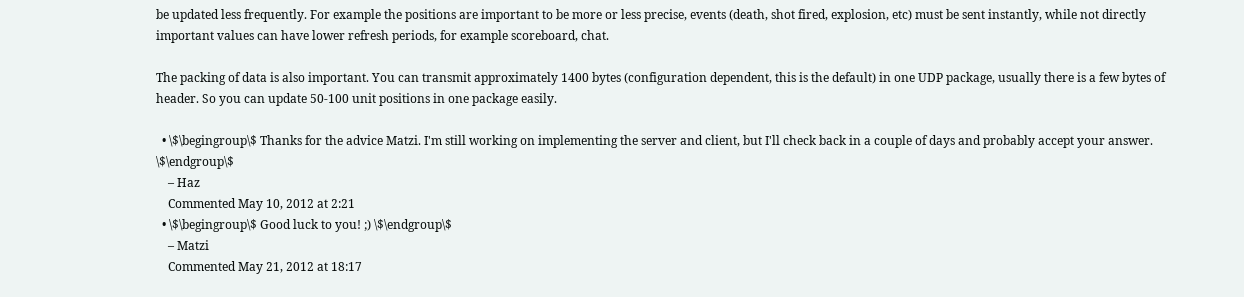be updated less frequently. For example the positions are important to be more or less precise, events (death, shot fired, explosion, etc) must be sent instantly, while not directly important values can have lower refresh periods, for example scoreboard, chat.

The packing of data is also important. You can transmit approximately 1400 bytes (configuration dependent, this is the default) in one UDP package, usually there is a few bytes of header. So you can update 50-100 unit positions in one package easily.

  • \$\begingroup\$ Thanks for the advice Matzi. I'm still working on implementing the server and client, but I'll check back in a couple of days and probably accept your answer. \$\endgroup\$
    – Haz
    Commented May 10, 2012 at 2:21
  • \$\begingroup\$ Good luck to you! ;) \$\endgroup\$
    – Matzi
    Commented May 21, 2012 at 18:17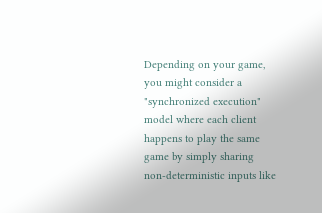Depending on your game, you might consider a "synchronized execution" model where each client happens to play the same game by simply sharing non-deterministic inputs like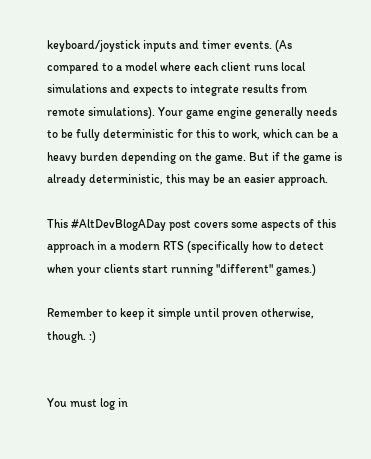keyboard/joystick inputs and timer events. (As compared to a model where each client runs local simulations and expects to integrate results from remote simulations). Your game engine generally needs to be fully deterministic for this to work, which can be a heavy burden depending on the game. But if the game is already deterministic, this may be an easier approach.

This #AltDevBlogADay post covers some aspects of this approach in a modern RTS (specifically how to detect when your clients start running "different" games.)

Remember to keep it simple until proven otherwise, though. :)


You must log in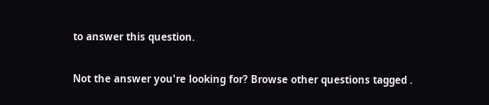to answer this question.

Not the answer you're looking for? Browse other questions tagged .